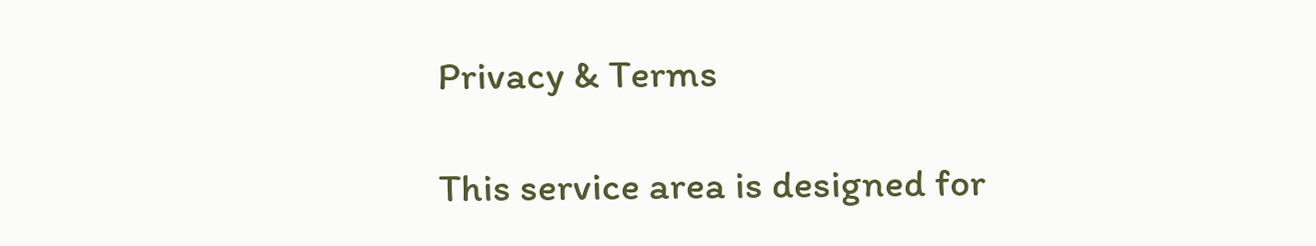Privacy & Terms

This service area is designed for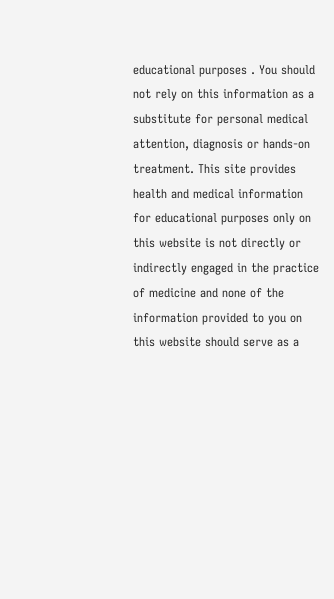educational purposes . You should not rely on this information as a substitute for personal medical attention, diagnosis or hands-on treatment. This site provides health and medical information for educational purposes only on this website is not directly or indirectly engaged in the practice of medicine and none of the information provided to you on this website should serve as a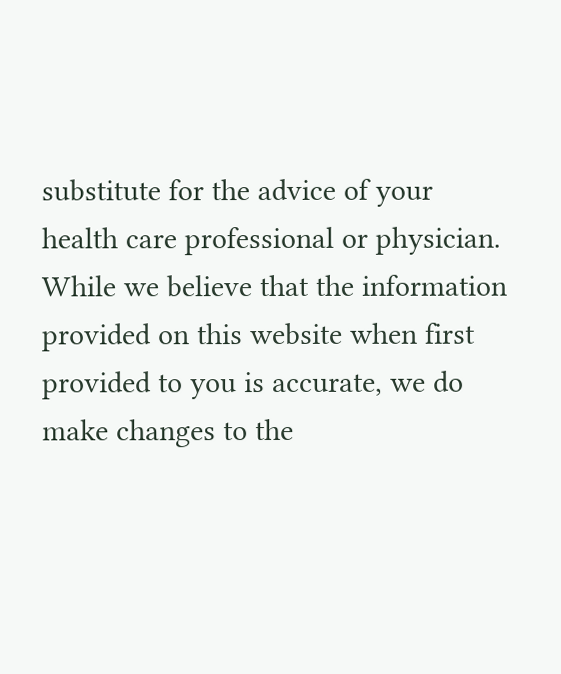substitute for the advice of your health care professional or physician. While we believe that the information provided on this website when first provided to you is accurate, we do make changes to the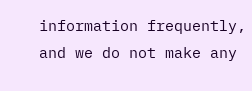information frequently, and we do not make any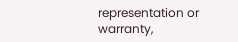representation or warranty,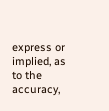express or implied, as to the accuracy,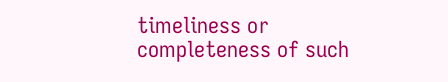timeliness or completeness of such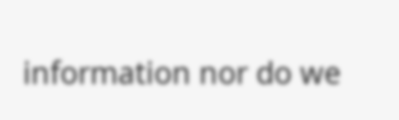information nor do we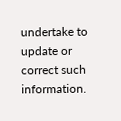undertake to update or correct such information.